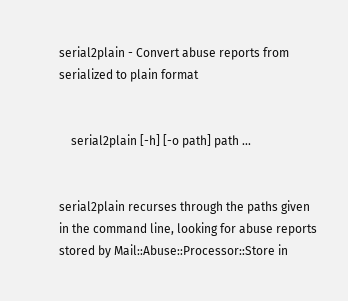serial2plain - Convert abuse reports from serialized to plain format


    serial2plain [-h] [-o path] path ...


serial2plain recurses through the paths given in the command line, looking for abuse reports stored by Mail::Abuse::Processor::Store in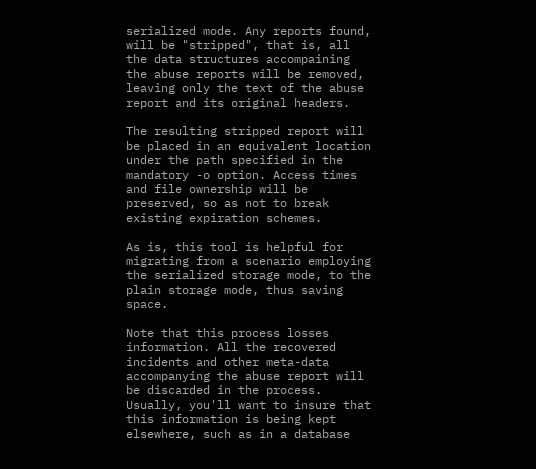serialized mode. Any reports found, will be "stripped", that is, all the data structures accompaining the abuse reports will be removed, leaving only the text of the abuse report and its original headers.

The resulting stripped report will be placed in an equivalent location under the path specified in the mandatory -o option. Access times and file ownership will be preserved, so as not to break existing expiration schemes.

As is, this tool is helpful for migrating from a scenario employing the serialized storage mode, to the plain storage mode, thus saving space.

Note that this process losses information. All the recovered incidents and other meta-data accompanying the abuse report will be discarded in the process. Usually, you'll want to insure that this information is being kept elsewhere, such as in a database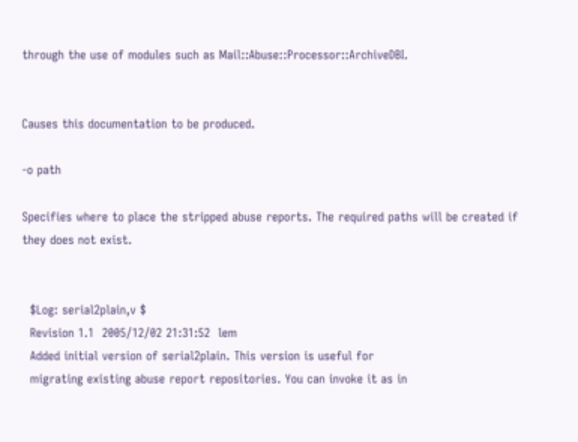through the use of modules such as Mail::Abuse::Processor::ArchiveDBI.


Causes this documentation to be produced.

-o path

Specifies where to place the stripped abuse reports. The required paths will be created if they does not exist.


  $Log: serial2plain,v $
  Revision 1.1  2005/12/02 21:31:52  lem
  Added initial version of serial2plain. This version is useful for
  migrating existing abuse report repositories. You can invoke it as in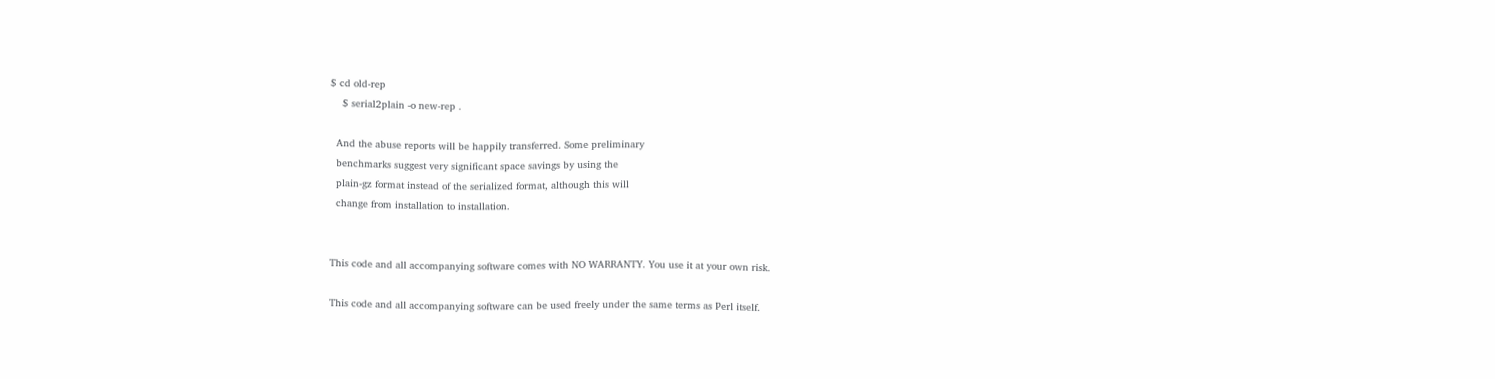$ cd old-rep
    $ serial2plain -o new-rep .

  And the abuse reports will be happily transferred. Some preliminary
  benchmarks suggest very significant space savings by using the
  plain-gz format instead of the serialized format, although this will
  change from installation to installation.


This code and all accompanying software comes with NO WARRANTY. You use it at your own risk.

This code and all accompanying software can be used freely under the same terms as Perl itself.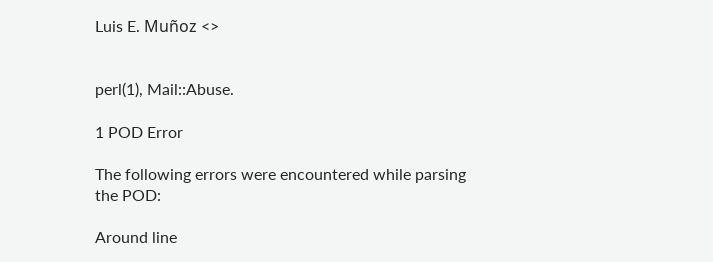Luis E. Muñoz <>


perl(1), Mail::Abuse.

1 POD Error

The following errors were encountered while parsing the POD:

Around line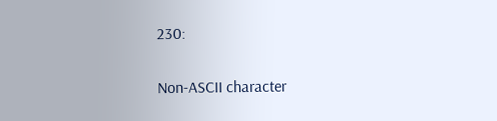230:

Non-ASCII character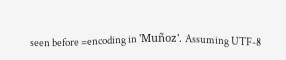seen before =encoding in 'Muñoz'. Assuming UTF-8